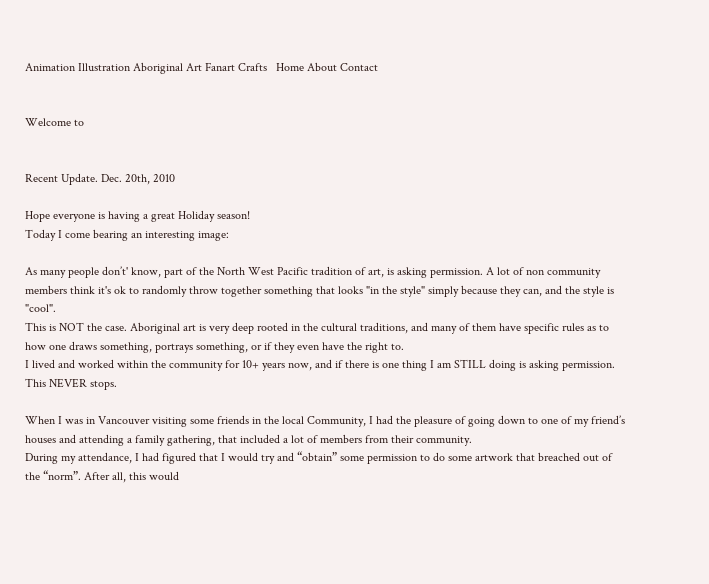Animation Illustration Aboriginal Art Fanart Crafts   Home About Contact


Welcome to


Recent Update. Dec. 20th, 2010

Hope everyone is having a great Holiday season!
Today I come bearing an interesting image:

As many people don’t' know, part of the North West Pacific tradition of art, is asking permission. A lot of non community members think it's ok to randomly throw together something that looks "in the style" simply because they can, and the style is "cool".
This is NOT the case. Aboriginal art is very deep rooted in the cultural traditions, and many of them have specific rules as to how one draws something, portrays something, or if they even have the right to.
I lived and worked within the community for 10+ years now, and if there is one thing I am STILL doing is asking permission. This NEVER stops.

When I was in Vancouver visiting some friends in the local Community, I had the pleasure of going down to one of my friend’s houses and attending a family gathering, that included a lot of members from their community.
During my attendance, I had figured that I would try and “obtain” some permission to do some artwork that breached out of the “norm”. After all, this would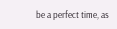be a perfect time, as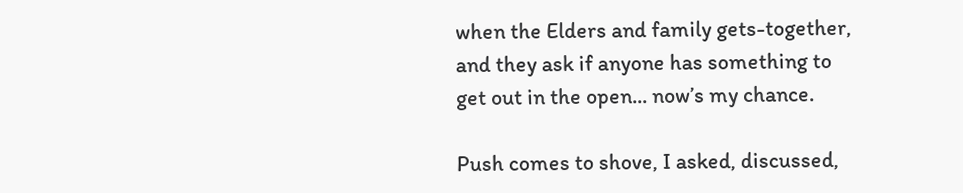when the Elders and family gets-together, and they ask if anyone has something to get out in the open... now’s my chance.

Push comes to shove, I asked, discussed,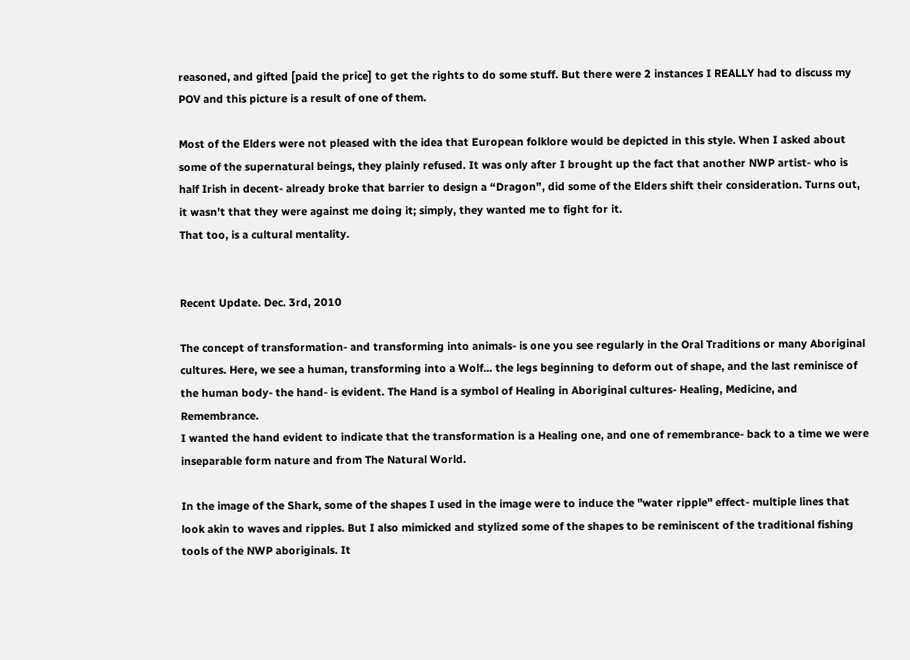reasoned, and gifted [paid the price] to get the rights to do some stuff. But there were 2 instances I REALLY had to discuss my POV and this picture is a result of one of them.

Most of the Elders were not pleased with the idea that European folklore would be depicted in this style. When I asked about some of the supernatural beings, they plainly refused. It was only after I brought up the fact that another NWP artist- who is half Irish in decent- already broke that barrier to design a “Dragon”, did some of the Elders shift their consideration. Turns out, it wasn’t that they were against me doing it; simply, they wanted me to fight for it.
That too, is a cultural mentality.


Recent Update. Dec. 3rd, 2010

The concept of transformation- and transforming into animals- is one you see regularly in the Oral Traditions or many Aboriginal cultures. Here, we see a human, transforming into a Wolf... the legs beginning to deform out of shape, and the last reminisce of the human body- the hand- is evident. The Hand is a symbol of Healing in Aboriginal cultures- Healing, Medicine, and Remembrance.
I wanted the hand evident to indicate that the transformation is a Healing one, and one of remembrance- back to a time we were inseparable form nature and from The Natural World.

In the image of the Shark, some of the shapes I used in the image were to induce the "water ripple" effect- multiple lines that look akin to waves and ripples. But I also mimicked and stylized some of the shapes to be reminiscent of the traditional fishing tools of the NWP aboriginals. It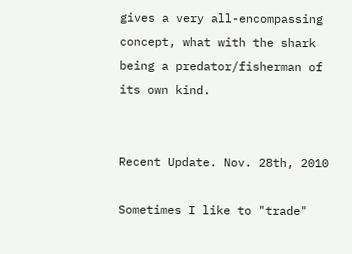gives a very all-encompassing concept, what with the shark being a predator/fisherman of its own kind.


Recent Update. Nov. 28th, 2010

Sometimes I like to "trade"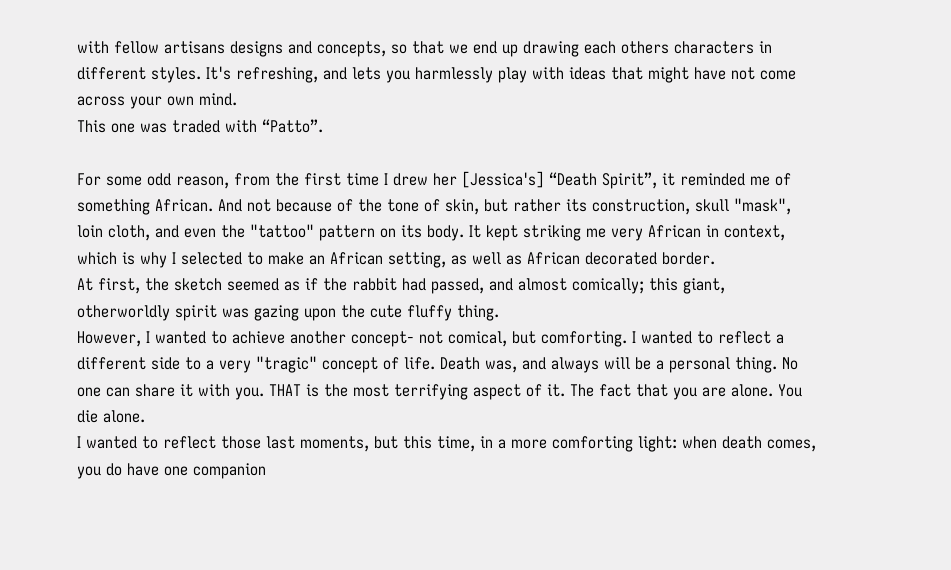with fellow artisans designs and concepts, so that we end up drawing each others characters in different styles. It's refreshing, and lets you harmlessly play with ideas that might have not come across your own mind.
This one was traded with “Patto”.

For some odd reason, from the first time I drew her [Jessica's] “Death Spirit”, it reminded me of something African. And not because of the tone of skin, but rather its construction, skull "mask", loin cloth, and even the "tattoo" pattern on its body. It kept striking me very African in context, which is why I selected to make an African setting, as well as African decorated border.
At first, the sketch seemed as if the rabbit had passed, and almost comically; this giant, otherworldly spirit was gazing upon the cute fluffy thing.
However, I wanted to achieve another concept- not comical, but comforting. I wanted to reflect a different side to a very "tragic" concept of life. Death was, and always will be a personal thing. No one can share it with you. THAT is the most terrifying aspect of it. The fact that you are alone. You die alone.
I wanted to reflect those last moments, but this time, in a more comforting light: when death comes, you do have one companion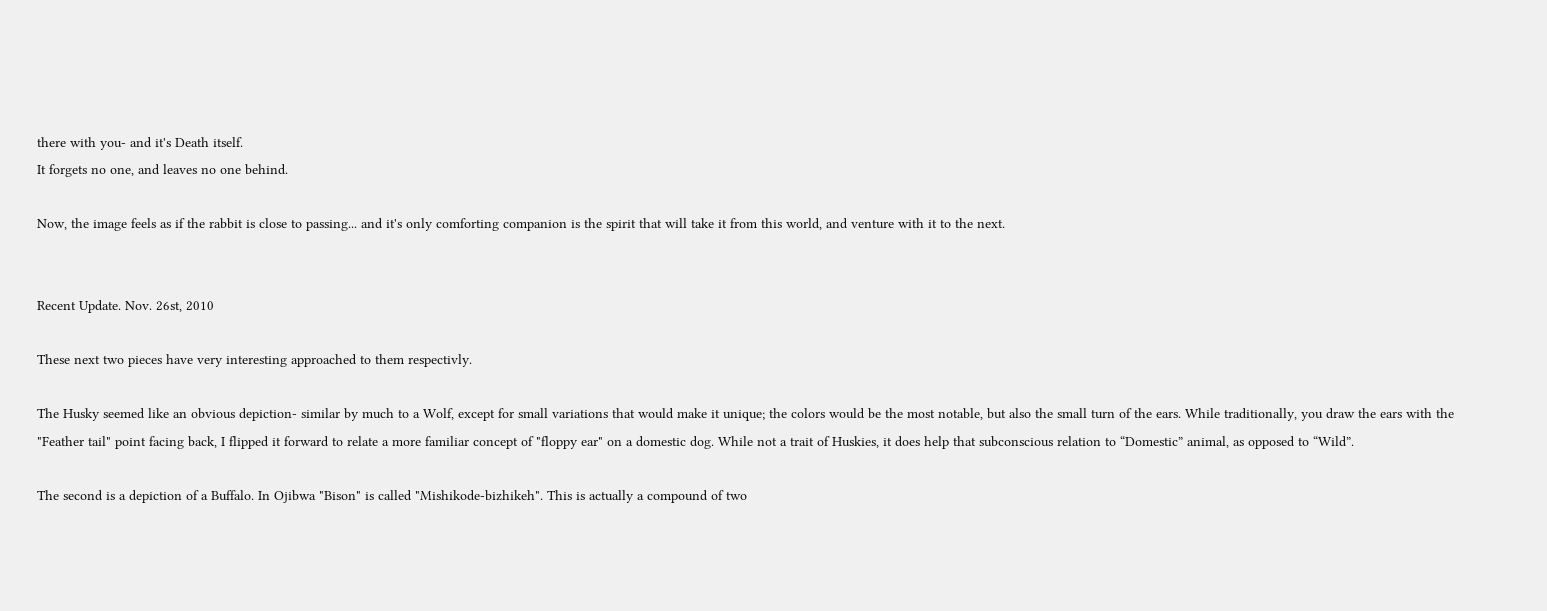there with you- and it's Death itself.
It forgets no one, and leaves no one behind.

Now, the image feels as if the rabbit is close to passing... and it's only comforting companion is the spirit that will take it from this world, and venture with it to the next.


Recent Update. Nov. 26st, 2010

These next two pieces have very interesting approached to them respectivly.

The Husky seemed like an obvious depiction- similar by much to a Wolf, except for small variations that would make it unique; the colors would be the most notable, but also the small turn of the ears. While traditionally, you draw the ears with the "Feather tail" point facing back, I flipped it forward to relate a more familiar concept of "floppy ear" on a domestic dog. While not a trait of Huskies, it does help that subconscious relation to “Domestic” animal, as opposed to “Wild”.

The second is a depiction of a Buffalo. In Ojibwa "Bison" is called "Mishikode-bizhikeh". This is actually a compound of two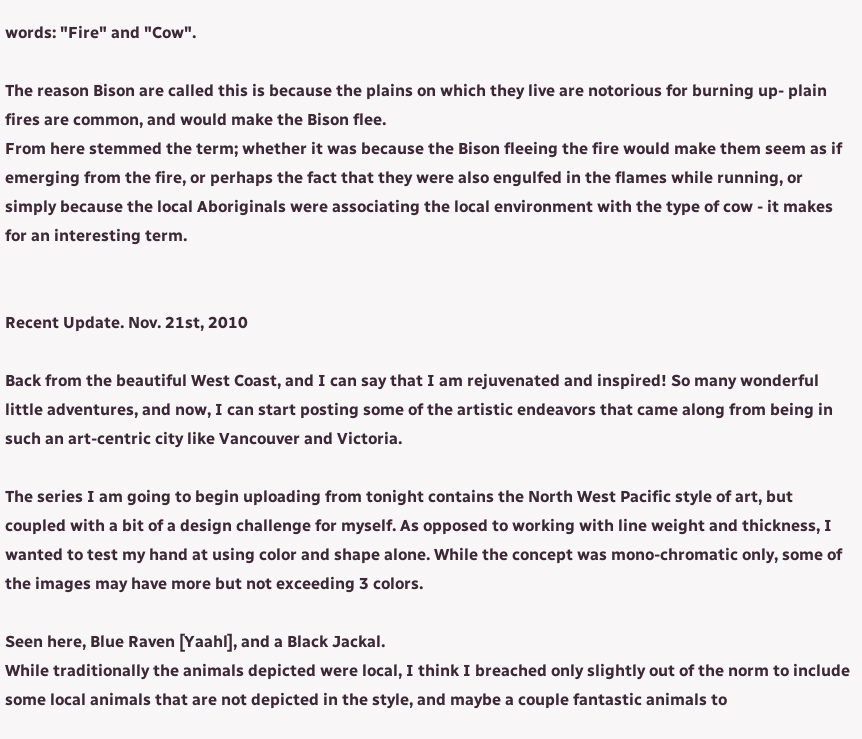words: "Fire" and "Cow".

The reason Bison are called this is because the plains on which they live are notorious for burning up- plain fires are common, and would make the Bison flee.
From here stemmed the term; whether it was because the Bison fleeing the fire would make them seem as if emerging from the fire, or perhaps the fact that they were also engulfed in the flames while running, or simply because the local Aboriginals were associating the local environment with the type of cow - it makes for an interesting term.


Recent Update. Nov. 21st, 2010

Back from the beautiful West Coast, and I can say that I am rejuvenated and inspired! So many wonderful little adventures, and now, I can start posting some of the artistic endeavors that came along from being in such an art-centric city like Vancouver and Victoria.

The series I am going to begin uploading from tonight contains the North West Pacific style of art, but coupled with a bit of a design challenge for myself. As opposed to working with line weight and thickness, I wanted to test my hand at using color and shape alone. While the concept was mono-chromatic only, some of the images may have more but not exceeding 3 colors.

Seen here, Blue Raven [Yaahl], and a Black Jackal.
While traditionally the animals depicted were local, I think I breached only slightly out of the norm to include some local animals that are not depicted in the style, and maybe a couple fantastic animals to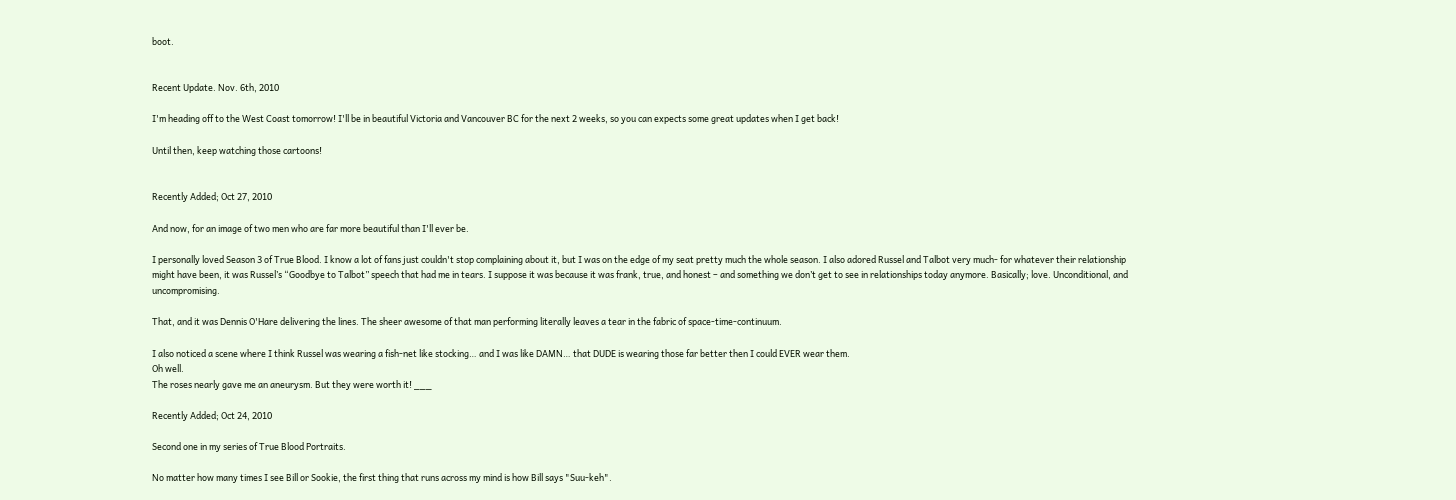boot.


Recent Update. Nov. 6th, 2010

I'm heading off to the West Coast tomorrow! I'll be in beautiful Victoria and Vancouver BC for the next 2 weeks, so you can expects some great updates when I get back!

Until then, keep watching those cartoons!


Recently Added; Oct 27, 2010

And now, for an image of two men who are far more beautiful than I'll ever be.

I personally loved Season 3 of True Blood. I know a lot of fans just couldn't stop complaining about it, but I was on the edge of my seat pretty much the whole season. I also adored Russel and Talbot very much- for whatever their relationship might have been, it was Russel’s “Goodbye to Talbot” speech that had me in tears. I suppose it was because it was frank, true, and honest – and something we don’t get to see in relationships today anymore. Basically; love. Unconditional, and uncompromising.

That, and it was Dennis O'Hare delivering the lines. The sheer awesome of that man performing literally leaves a tear in the fabric of space-time-continuum.

I also noticed a scene where I think Russel was wearing a fish-net like stocking… and I was like DAMN… that DUDE is wearing those far better then I could EVER wear them.
Oh well.
The roses nearly gave me an aneurysm. But they were worth it! ___

Recently Added; Oct 24, 2010

Second one in my series of True Blood Portraits.

No matter how many times I see Bill or Sookie, the first thing that runs across my mind is how Bill says "Suu-keh".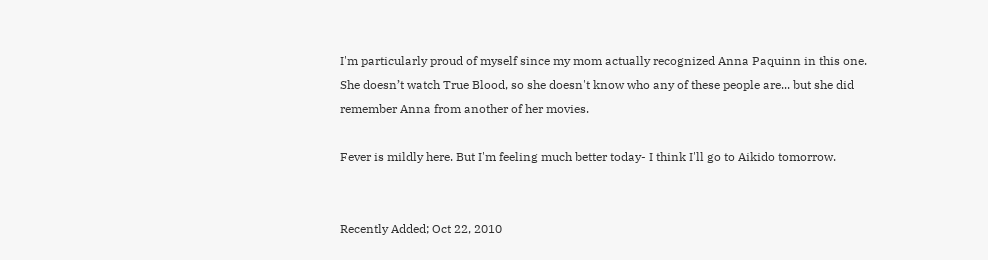I'm particularly proud of myself since my mom actually recognized Anna Paquinn in this one. She doesn’t watch True Blood, so she doesn't know who any of these people are... but she did remember Anna from another of her movies.

Fever is mildly here. But I'm feeling much better today- I think I'll go to Aikido tomorrow.


Recently Added; Oct 22, 2010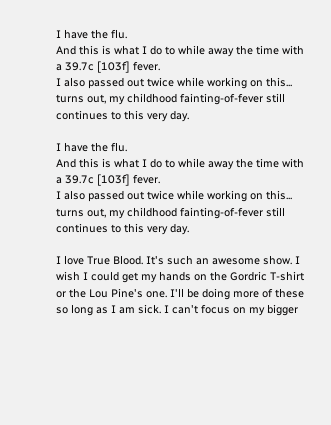I have the flu.
And this is what I do to while away the time with a 39.7c [103f] fever.
I also passed out twice while working on this... turns out, my childhood fainting-of-fever still continues to this very day.

I have the flu.
And this is what I do to while away the time with a 39.7c [103f] fever.
I also passed out twice while working on this... turns out, my childhood fainting-of-fever still continues to this very day.

I love True Blood. It's such an awesome show. I wish I could get my hands on the Gordric T-shirt or the Lou Pine's one. I'll be doing more of these so long as I am sick. I can't focus on my bigger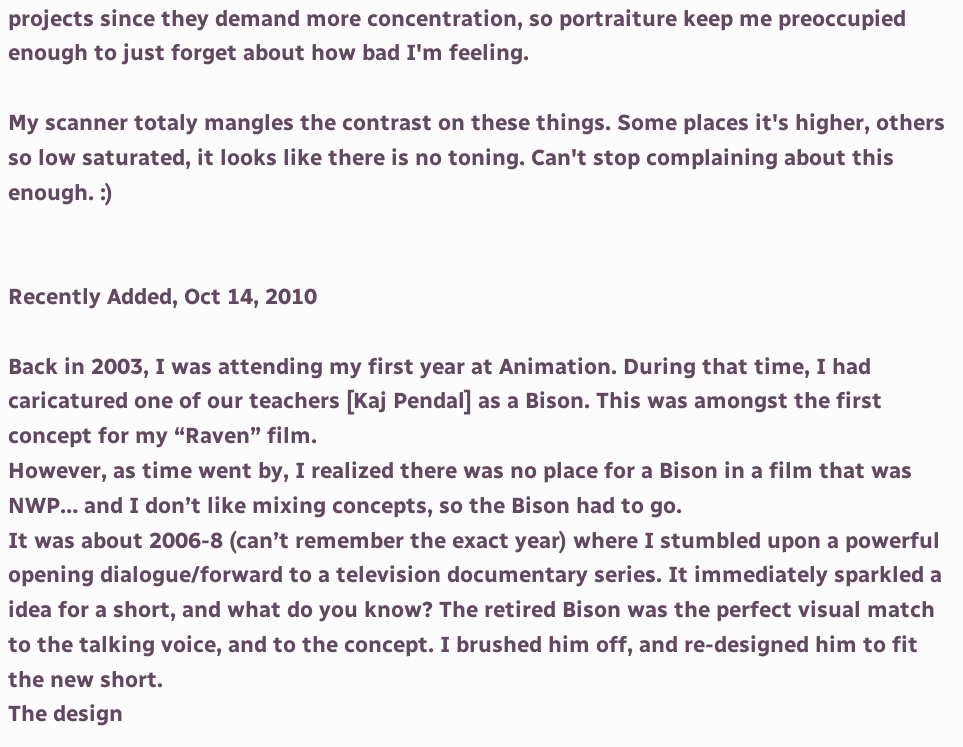projects since they demand more concentration, so portraiture keep me preoccupied enough to just forget about how bad I'm feeling.

My scanner totaly mangles the contrast on these things. Some places it's higher, others so low saturated, it looks like there is no toning. Can't stop complaining about this enough. :)


Recently Added, Oct 14, 2010

Back in 2003, I was attending my first year at Animation. During that time, I had caricatured one of our teachers [Kaj Pendal] as a Bison. This was amongst the first concept for my “Raven” film.
However, as time went by, I realized there was no place for a Bison in a film that was NWP… and I don’t like mixing concepts, so the Bison had to go.
It was about 2006-8 (can’t remember the exact year) where I stumbled upon a powerful opening dialogue/forward to a television documentary series. It immediately sparkled a idea for a short, and what do you know? The retired Bison was the perfect visual match to the talking voice, and to the concept. I brushed him off, and re-designed him to fit the new short.
The design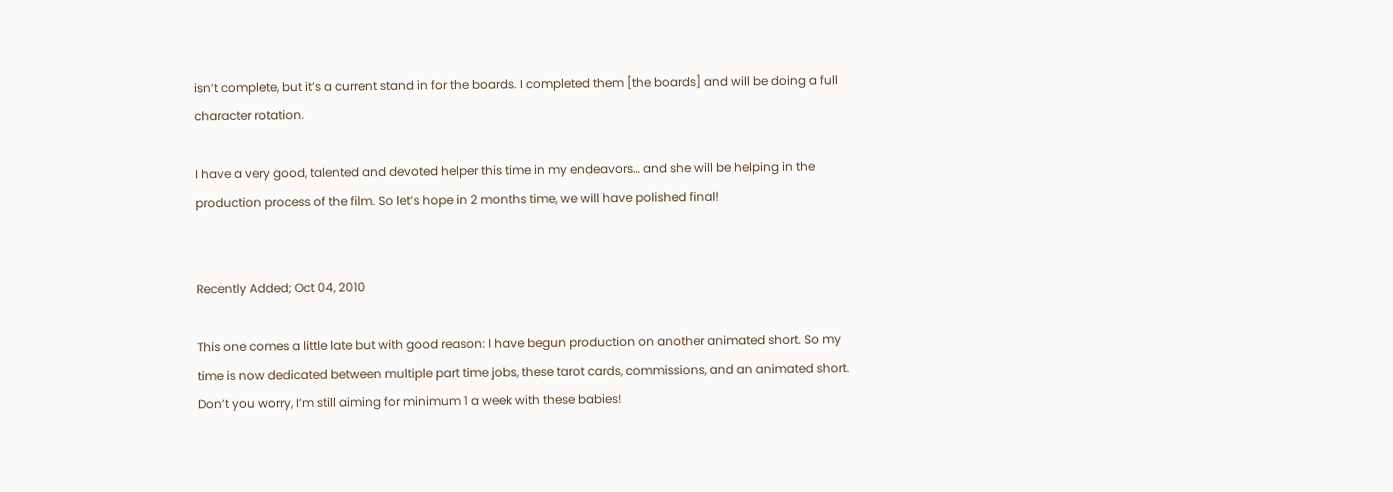isn’t complete, but it’s a current stand in for the boards. I completed them [the boards] and will be doing a full character rotation.

I have a very good, talented and devoted helper this time in my endeavors… and she will be helping in the production process of the film. So let’s hope in 2 months time, we will have polished final!


Recently Added; Oct 04, 2010

This one comes a little late but with good reason: I have begun production on another animated short. So my time is now dedicated between multiple part time jobs, these tarot cards, commissions, and an animated short.
Don’t you worry, I’m still aiming for minimum 1 a week with these babies!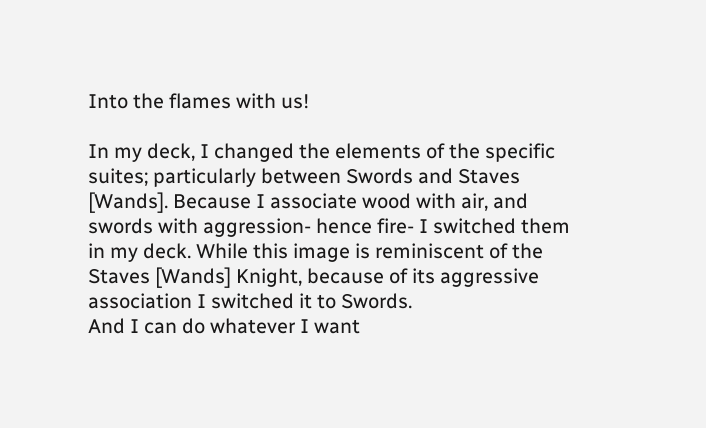Into the flames with us!

In my deck, I changed the elements of the specific suites; particularly between Swords and Staves [Wands]. Because I associate wood with air, and swords with aggression- hence fire- I switched them in my deck. While this image is reminiscent of the Staves [Wands] Knight, because of its aggressive association I switched it to Swords.
And I can do whatever I want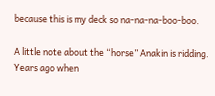because this is my deck so na-na-na-boo-boo.

A little note about the “horse” Anakin is ridding. Years ago when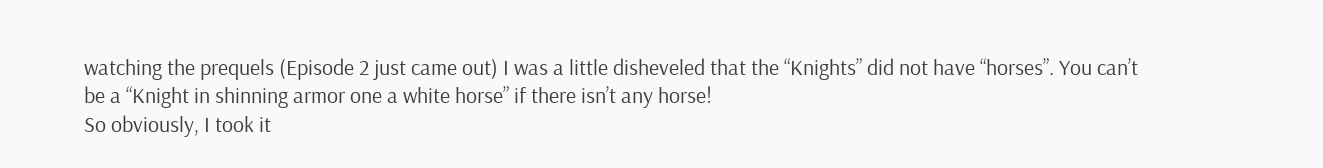watching the prequels (Episode 2 just came out) I was a little disheveled that the “Knights” did not have “horses”. You can’t be a “Knight in shinning armor one a white horse” if there isn’t any horse!
So obviously, I took it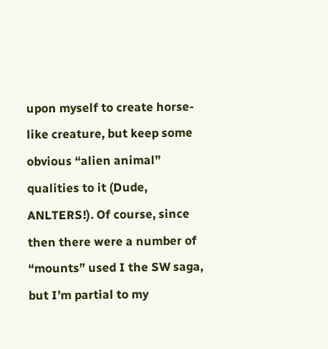upon myself to create horse-like creature, but keep some obvious “alien animal” qualities to it (Dude, ANLTERS!). Of course, since then there were a number of “mounts” used I the SW saga, but I’m partial to my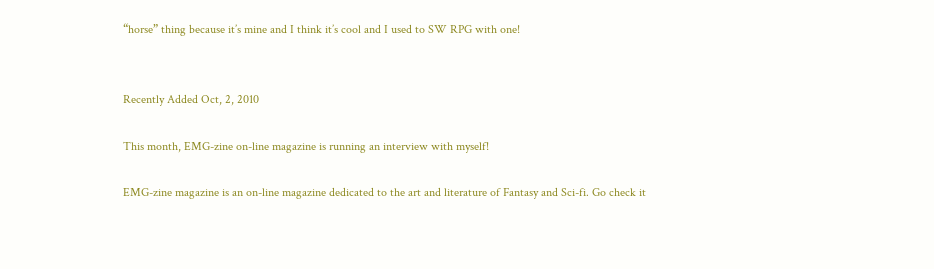“horse” thing because it’s mine and I think it’s cool and I used to SW RPG with one!


Recently Added Oct, 2, 2010

This month, EMG-zine on-line magazine is running an interview with myself!

EMG-zine magazine is an on-line magazine dedicated to the art and literature of Fantasy and Sci-fi. Go check it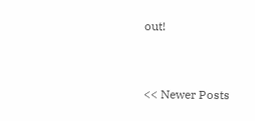out!


<< Newer Posts